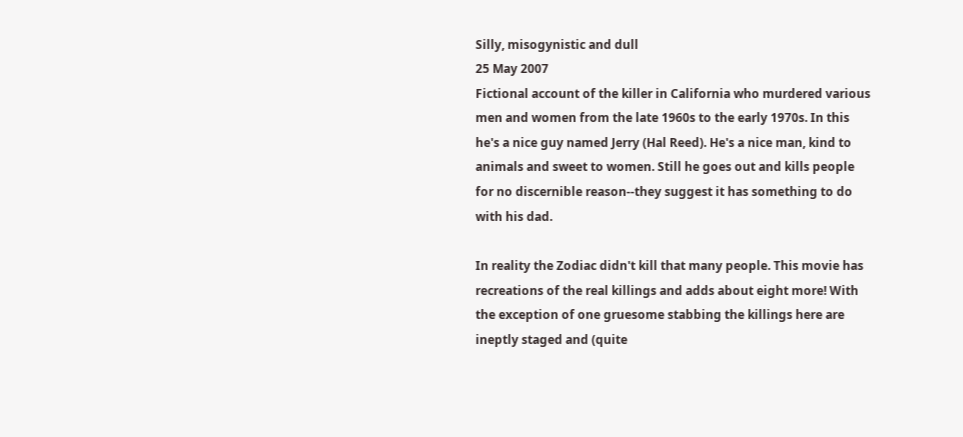Silly, misogynistic and dull
25 May 2007
Fictional account of the killer in California who murdered various men and women from the late 1960s to the early 1970s. In this he's a nice guy named Jerry (Hal Reed). He's a nice man, kind to animals and sweet to women. Still he goes out and kills people for no discernible reason--they suggest it has something to do with his dad.

In reality the Zodiac didn't kill that many people. This movie has recreations of the real killings and adds about eight more! With the exception of one gruesome stabbing the killings here are ineptly staged and (quite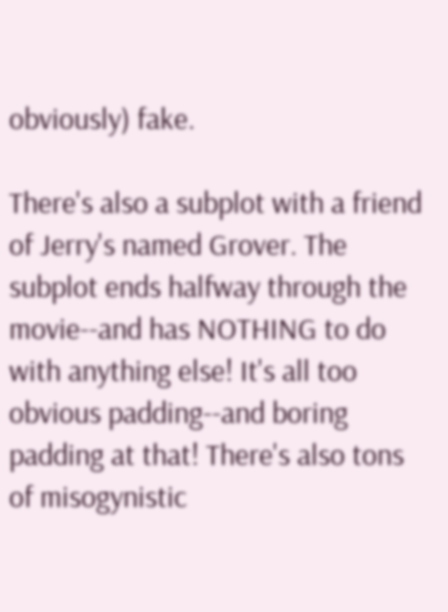obviously) fake.

There's also a subplot with a friend of Jerry's named Grover. The subplot ends halfway through the movie--and has NOTHING to do with anything else! It's all too obvious padding--and boring padding at that! There's also tons of misogynistic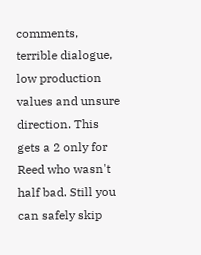comments, terrible dialogue, low production values and unsure direction. This gets a 2 only for Reed who wasn't half bad. Still you can safely skip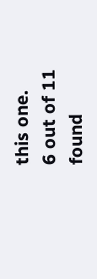this one.
6 out of 11 found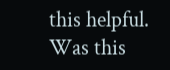this helpful. Was this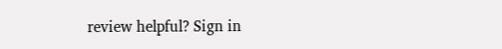review helpful? Sign in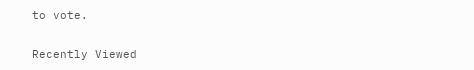to vote.

Recently Viewed